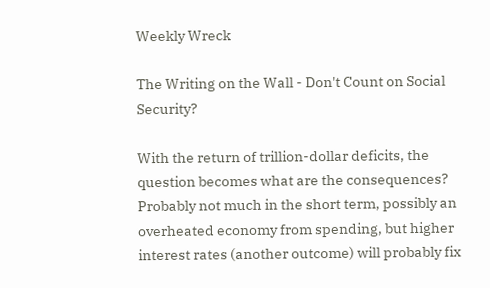Weekly Wreck

The Writing on the Wall - Don't Count on Social Security?

With the return of trillion-dollar deficits, the question becomes what are the consequences? Probably not much in the short term, possibly an overheated economy from spending, but higher interest rates (another outcome) will probably fix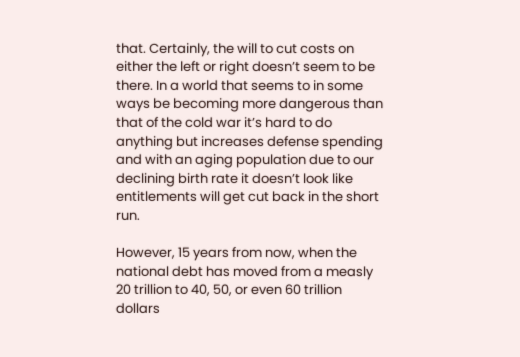that. Certainly, the will to cut costs on either the left or right doesn’t seem to be there. In a world that seems to in some ways be becoming more dangerous than that of the cold war it’s hard to do anything but increases defense spending and with an aging population due to our declining birth rate it doesn’t look like entitlements will get cut back in the short run.

However, 15 years from now, when the national debt has moved from a measly 20 trillion to 40, 50, or even 60 trillion dollars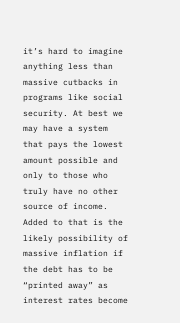it’s hard to imagine anything less than massive cutbacks in programs like social security. At best we may have a system that pays the lowest amount possible and only to those who truly have no other source of income. Added to that is the likely possibility of massive inflation if the debt has to be “printed away” as interest rates become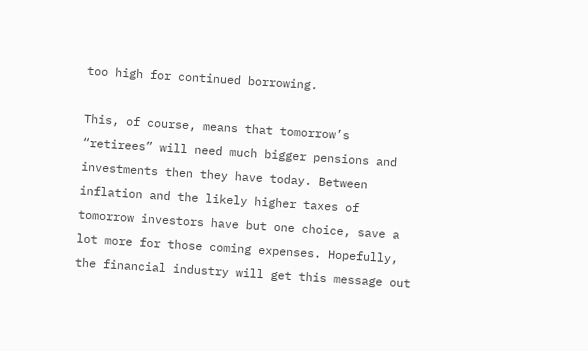too high for continued borrowing.

This, of course, means that tomorrow’s “retirees” will need much bigger pensions and investments then they have today. Between inflation and the likely higher taxes of tomorrow investors have but one choice, save a lot more for those coming expenses. Hopefully, the financial industry will get this message out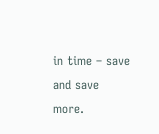in time – save and save more.